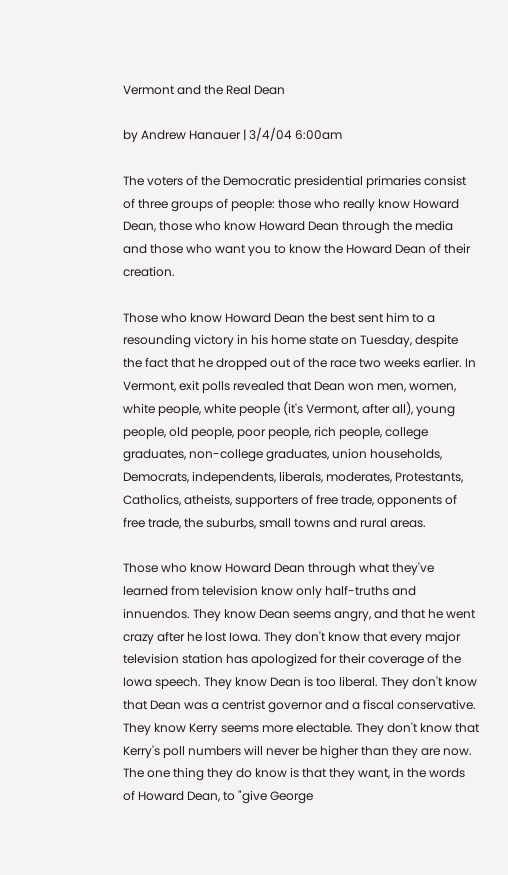Vermont and the Real Dean

by Andrew Hanauer | 3/4/04 6:00am

The voters of the Democratic presidential primaries consist of three groups of people: those who really know Howard Dean, those who know Howard Dean through the media and those who want you to know the Howard Dean of their creation.

Those who know Howard Dean the best sent him to a resounding victory in his home state on Tuesday, despite the fact that he dropped out of the race two weeks earlier. In Vermont, exit polls revealed that Dean won men, women, white people, white people (it's Vermont, after all), young people, old people, poor people, rich people, college graduates, non-college graduates, union households, Democrats, independents, liberals, moderates, Protestants, Catholics, atheists, supporters of free trade, opponents of free trade, the suburbs, small towns and rural areas.

Those who know Howard Dean through what they've learned from television know only half-truths and innuendos. They know Dean seems angry, and that he went crazy after he lost Iowa. They don't know that every major television station has apologized for their coverage of the Iowa speech. They know Dean is too liberal. They don't know that Dean was a centrist governor and a fiscal conservative. They know Kerry seems more electable. They don't know that Kerry's poll numbers will never be higher than they are now. The one thing they do know is that they want, in the words of Howard Dean, to "give George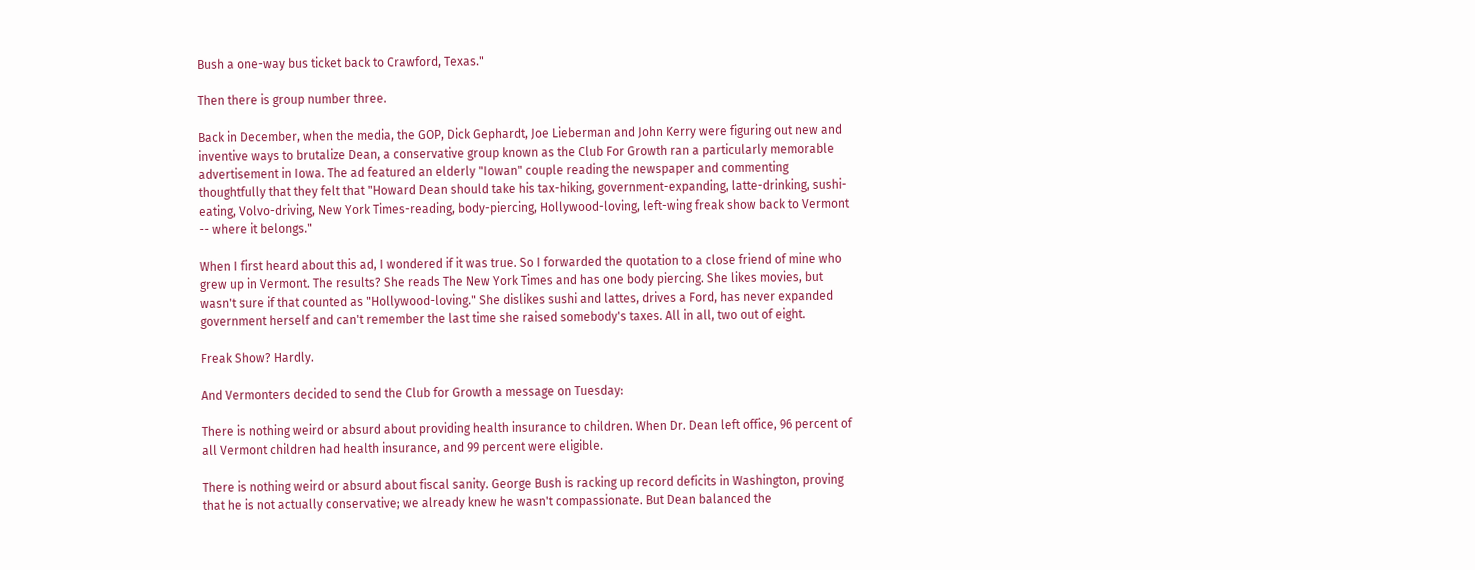Bush a one-way bus ticket back to Crawford, Texas."

Then there is group number three.

Back in December, when the media, the GOP, Dick Gephardt, Joe Lieberman and John Kerry were figuring out new and inventive ways to brutalize Dean, a conservative group known as the Club For Growth ran a particularly memorable advertisement in Iowa. The ad featured an elderly "Iowan" couple reading the newspaper and commenting thoughtfully that they felt that "Howard Dean should take his tax-hiking, government-expanding, latte-drinking, sushi-eating, Volvo-driving, New York Times-reading, body-piercing, Hollywood-loving, left-wing freak show back to Vermont -- where it belongs."

When I first heard about this ad, I wondered if it was true. So I forwarded the quotation to a close friend of mine who grew up in Vermont. The results? She reads The New York Times and has one body piercing. She likes movies, but wasn't sure if that counted as "Hollywood-loving." She dislikes sushi and lattes, drives a Ford, has never expanded government herself and can't remember the last time she raised somebody's taxes. All in all, two out of eight.

Freak Show? Hardly.

And Vermonters decided to send the Club for Growth a message on Tuesday:

There is nothing weird or absurd about providing health insurance to children. When Dr. Dean left office, 96 percent of all Vermont children had health insurance, and 99 percent were eligible.

There is nothing weird or absurd about fiscal sanity. George Bush is racking up record deficits in Washington, proving that he is not actually conservative; we already knew he wasn't compassionate. But Dean balanced the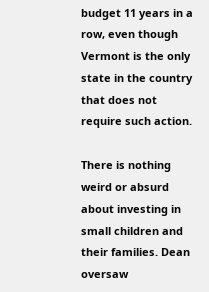budget 11 years in a row, even though Vermont is the only state in the country that does not require such action.

There is nothing weird or absurd about investing in small children and their families. Dean oversaw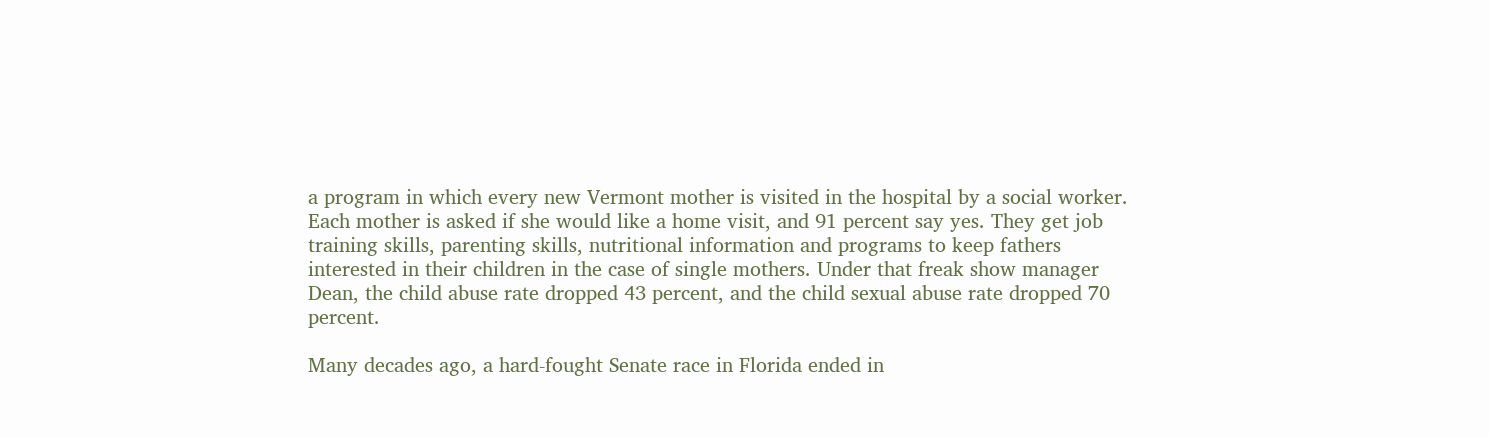a program in which every new Vermont mother is visited in the hospital by a social worker. Each mother is asked if she would like a home visit, and 91 percent say yes. They get job training skills, parenting skills, nutritional information and programs to keep fathers interested in their children in the case of single mothers. Under that freak show manager Dean, the child abuse rate dropped 43 percent, and the child sexual abuse rate dropped 70 percent.

Many decades ago, a hard-fought Senate race in Florida ended in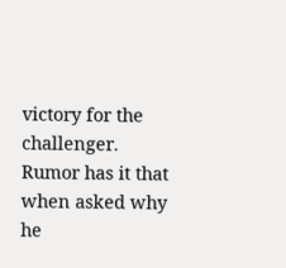victory for the challenger. Rumor has it that when asked why he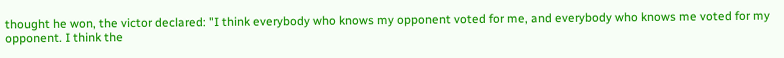thought he won, the victor declared: "I think everybody who knows my opponent voted for me, and everybody who knows me voted for my opponent. I think the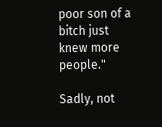poor son of a bitch just knew more people."

Sadly, not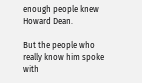enough people knew Howard Dean.

But the people who really know him spoke with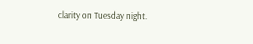clarity on Tuesday night.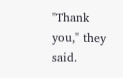"Thank you," they said.